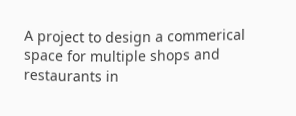A project to design a commerical space for multiple shops and restaurants in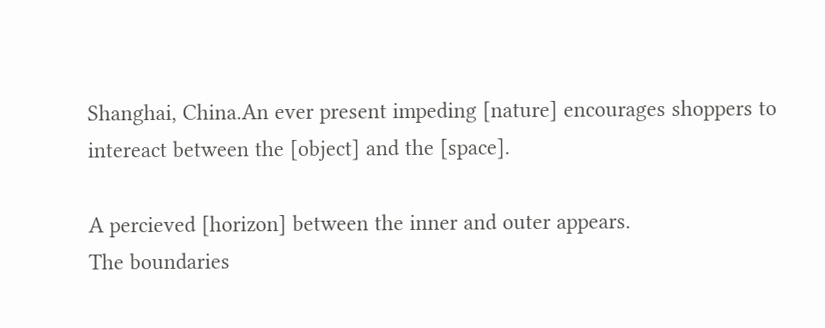Shanghai, China.An ever present impeding [nature] encourages shoppers to intereact between the [object] and the [space].

A percieved [horizon] between the inner and outer appears.
The boundaries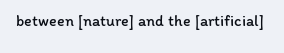between [nature] and the [artificial]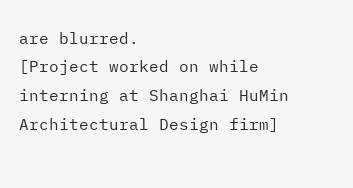are blurred.
[Project worked on while interning at Shanghai HuMin Architectural Design firm]